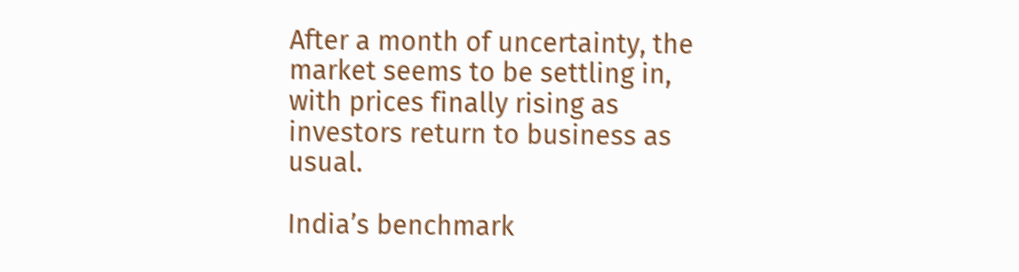After a month of uncertainty, the market seems to be settling in, with prices finally rising as investors return to business as usual.

India’s benchmark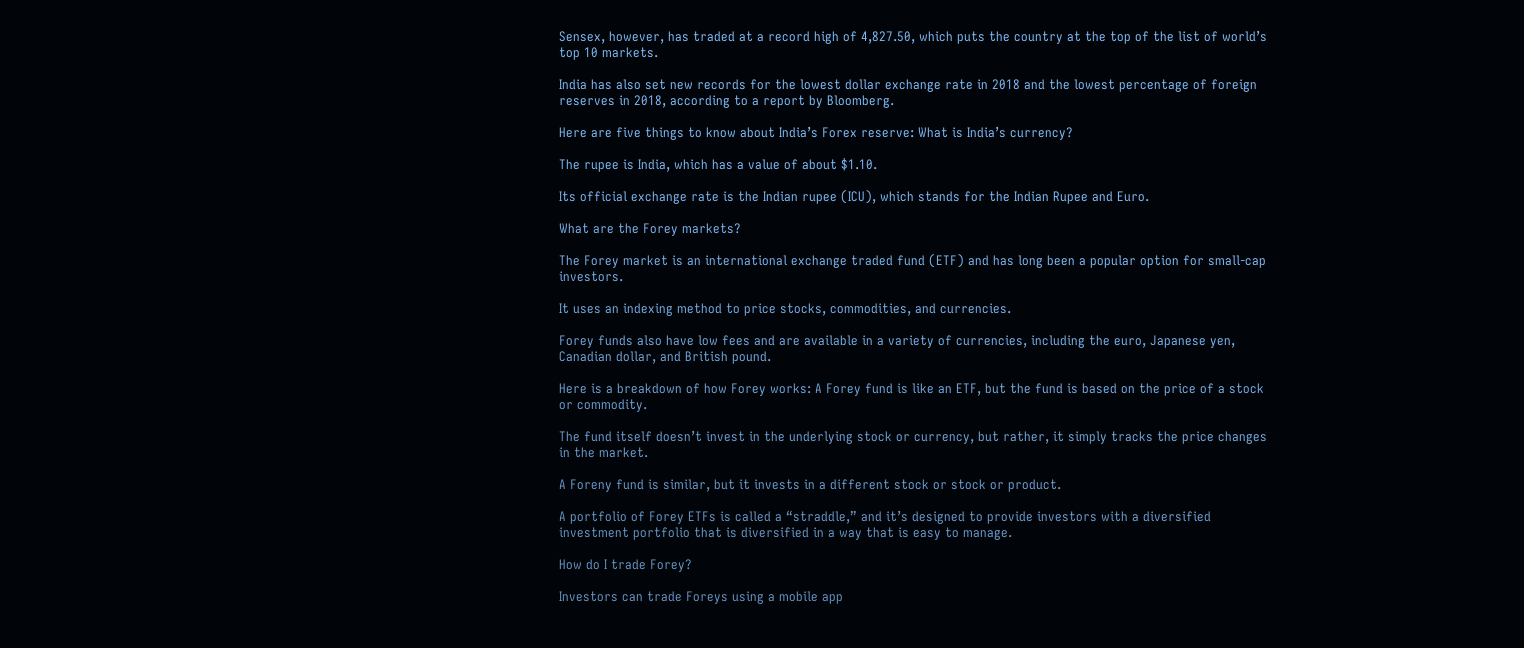Sensex, however, has traded at a record high of 4,827.50, which puts the country at the top of the list of world’s top 10 markets.

India has also set new records for the lowest dollar exchange rate in 2018 and the lowest percentage of foreign reserves in 2018, according to a report by Bloomberg.

Here are five things to know about India’s Forex reserve: What is India’s currency?

The rupee is India, which has a value of about $1.10.

Its official exchange rate is the Indian rupee (ICU), which stands for the Indian Rupee and Euro.

What are the Forey markets?

The Forey market is an international exchange traded fund (ETF) and has long been a popular option for small-cap investors.

It uses an indexing method to price stocks, commodities, and currencies.

Forey funds also have low fees and are available in a variety of currencies, including the euro, Japanese yen, Canadian dollar, and British pound.

Here is a breakdown of how Forey works: A Forey fund is like an ETF, but the fund is based on the price of a stock or commodity.

The fund itself doesn’t invest in the underlying stock or currency, but rather, it simply tracks the price changes in the market.

A Foreny fund is similar, but it invests in a different stock or stock or product.

A portfolio of Forey ETFs is called a “straddle,” and it’s designed to provide investors with a diversified investment portfolio that is diversified in a way that is easy to manage.

How do I trade Forey?

Investors can trade Foreys using a mobile app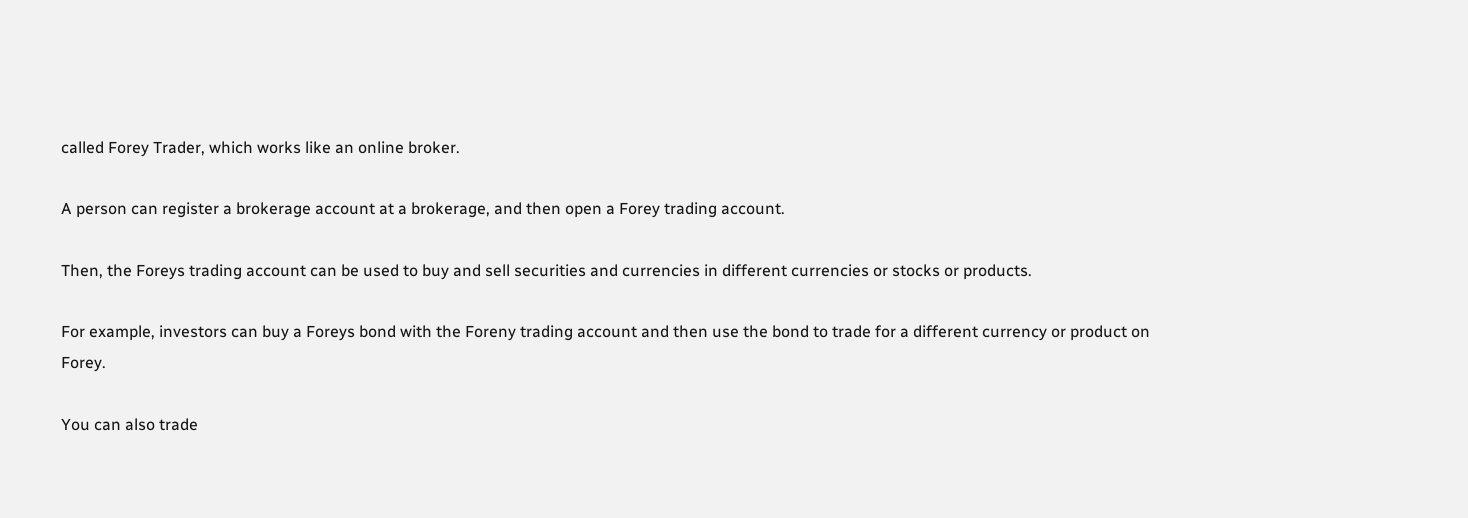called Forey Trader, which works like an online broker.

A person can register a brokerage account at a brokerage, and then open a Forey trading account.

Then, the Foreys trading account can be used to buy and sell securities and currencies in different currencies or stocks or products.

For example, investors can buy a Foreys bond with the Foreny trading account and then use the bond to trade for a different currency or product on Forey.

You can also trade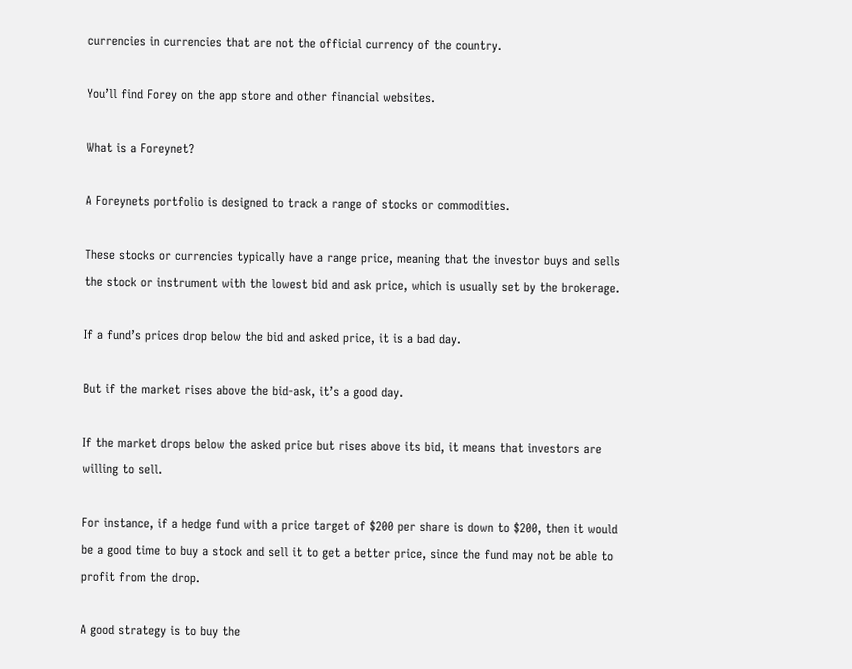currencies in currencies that are not the official currency of the country.

You’ll find Forey on the app store and other financial websites.

What is a Foreynet?

A Foreynets portfolio is designed to track a range of stocks or commodities.

These stocks or currencies typically have a range price, meaning that the investor buys and sells the stock or instrument with the lowest bid and ask price, which is usually set by the brokerage.

If a fund’s prices drop below the bid and asked price, it is a bad day.

But if the market rises above the bid-ask, it’s a good day.

If the market drops below the asked price but rises above its bid, it means that investors are willing to sell.

For instance, if a hedge fund with a price target of $200 per share is down to $200, then it would be a good time to buy a stock and sell it to get a better price, since the fund may not be able to profit from the drop.

A good strategy is to buy the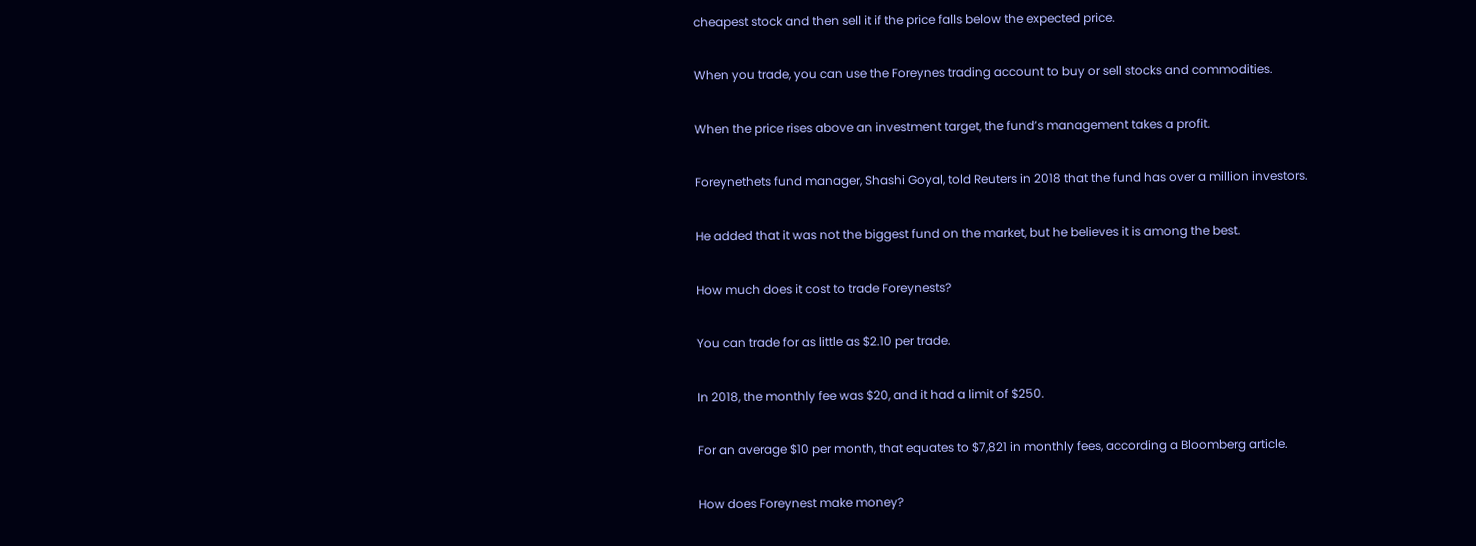cheapest stock and then sell it if the price falls below the expected price.

When you trade, you can use the Foreynes trading account to buy or sell stocks and commodities.

When the price rises above an investment target, the fund’s management takes a profit.

Foreynethets fund manager, Shashi Goyal, told Reuters in 2018 that the fund has over a million investors.

He added that it was not the biggest fund on the market, but he believes it is among the best.

How much does it cost to trade Foreynests?

You can trade for as little as $2.10 per trade.

In 2018, the monthly fee was $20, and it had a limit of $250.

For an average $10 per month, that equates to $7,821 in monthly fees, according a Bloomberg article.

How does Foreynest make money?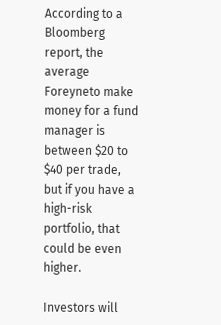According to a Bloomberg report, the average Foreyneto make money for a fund manager is between $20 to $40 per trade, but if you have a high-risk portfolio, that could be even higher.

Investors will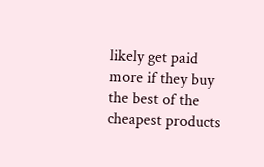likely get paid more if they buy the best of the cheapest products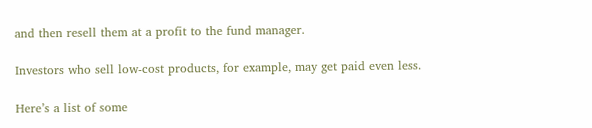and then resell them at a profit to the fund manager.

Investors who sell low-cost products, for example, may get paid even less.

Here’s a list of some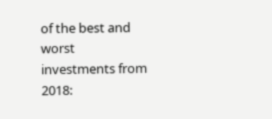of the best and worst investments from 2018: